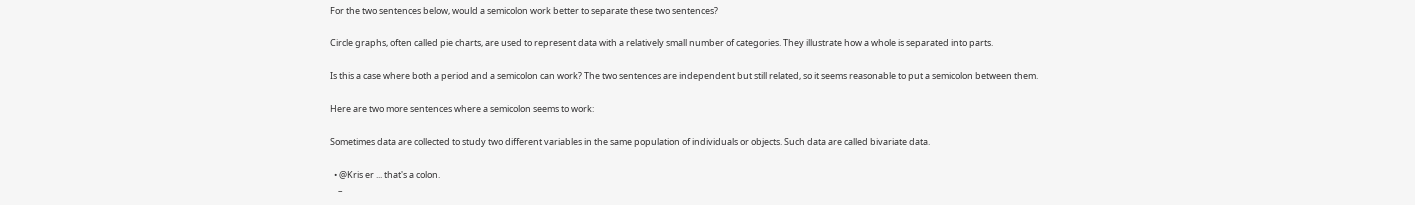For the two sentences below, would a semicolon work better to separate these two sentences?

Circle graphs, often called pie charts, are used to represent data with a relatively small number of categories. They illustrate how a whole is separated into parts.

Is this a case where both a period and a semicolon can work? The two sentences are independent but still related, so it seems reasonable to put a semicolon between them.

Here are two more sentences where a semicolon seems to work:

Sometimes data are collected to study two different variables in the same population of individuals or objects. Such data are called bivariate data.

  • @Kris er ... that's a colon.
    –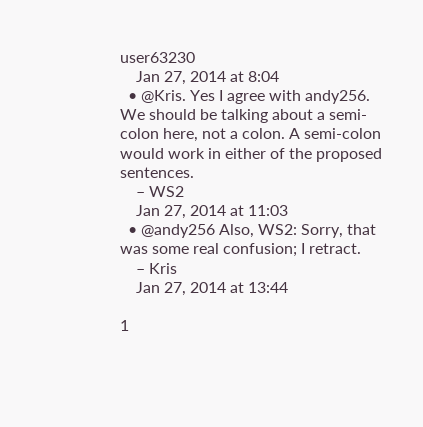user63230
    Jan 27, 2014 at 8:04
  • @Kris. Yes I agree with andy256. We should be talking about a semi-colon here, not a colon. A semi-colon would work in either of the proposed sentences.
    – WS2
    Jan 27, 2014 at 11:03
  • @andy256 Also, WS2: Sorry, that was some real confusion; I retract.
    – Kris
    Jan 27, 2014 at 13:44

1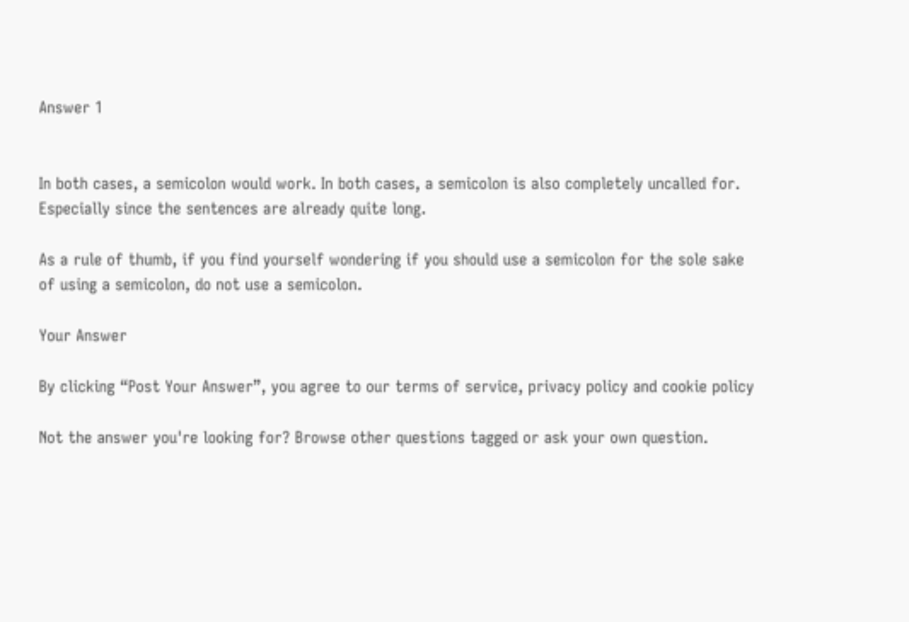Answer 1


In both cases, a semicolon would work. In both cases, a semicolon is also completely uncalled for. Especially since the sentences are already quite long.

As a rule of thumb, if you find yourself wondering if you should use a semicolon for the sole sake of using a semicolon, do not use a semicolon.

Your Answer

By clicking “Post Your Answer”, you agree to our terms of service, privacy policy and cookie policy

Not the answer you're looking for? Browse other questions tagged or ask your own question.